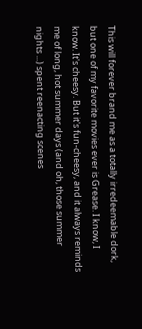This will forever brand me as a totally irredeemable dork, but one of my favorite movies ever is Grease. I know, I know. It's cheesy. But it's fun-cheesy, and it always reminds me of long, hot summer days (and oh, those summer nights ...) spent reenacting scenes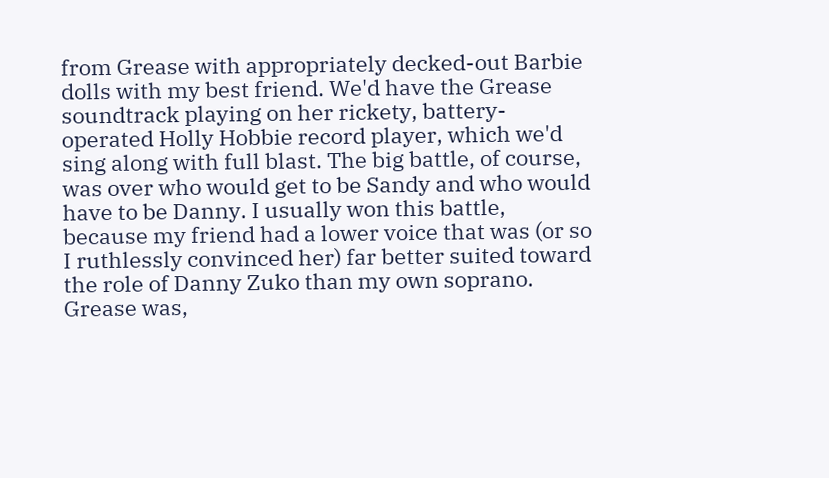from Grease with appropriately decked-out Barbie dolls with my best friend. We'd have the Grease soundtrack playing on her rickety, battery-operated Holly Hobbie record player, which we'd sing along with full blast. The big battle, of course, was over who would get to be Sandy and who would have to be Danny. I usually won this battle, because my friend had a lower voice that was (or so I ruthlessly convinced her) far better suited toward the role of Danny Zuko than my own soprano. Grease was,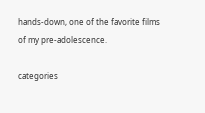hands-down, one of the favorite films of my pre-adolescence.

categories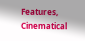Features, Cinematical